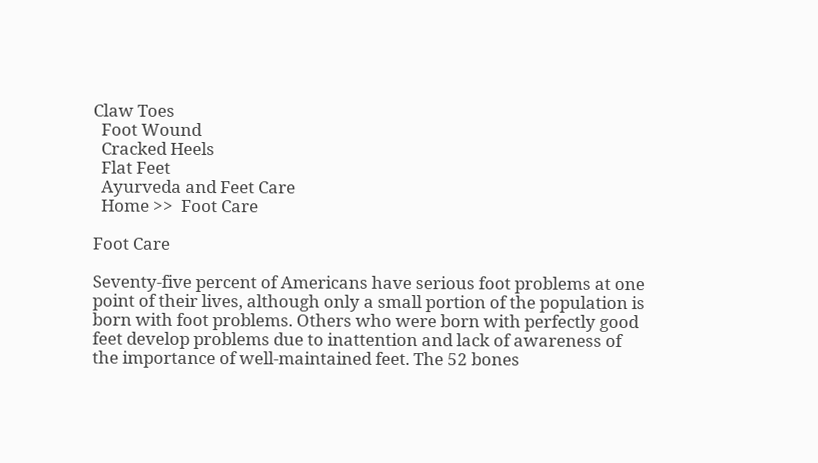Claw Toes
  Foot Wound
  Cracked Heels
  Flat Feet
  Ayurveda and Feet Care
  Home >>  Foot Care

Foot Care

Seventy-five percent of Americans have serious foot problems at one point of their lives, although only a small portion of the population is born with foot problems. Others who were born with perfectly good feet develop problems due to inattention and lack of awareness of the importance of well-maintained feet. The 52 bones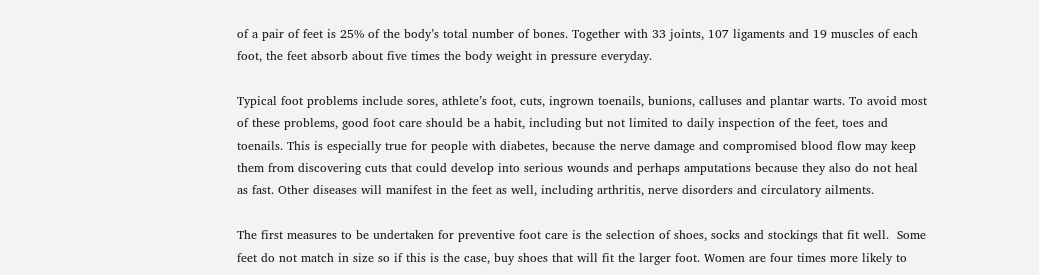of a pair of feet is 25% of the body’s total number of bones. Together with 33 joints, 107 ligaments and 19 muscles of each foot, the feet absorb about five times the body weight in pressure everyday.

Typical foot problems include sores, athlete’s foot, cuts, ingrown toenails, bunions, calluses and plantar warts. To avoid most of these problems, good foot care should be a habit, including but not limited to daily inspection of the feet, toes and toenails. This is especially true for people with diabetes, because the nerve damage and compromised blood flow may keep them from discovering cuts that could develop into serious wounds and perhaps amputations because they also do not heal as fast. Other diseases will manifest in the feet as well, including arthritis, nerve disorders and circulatory ailments.

The first measures to be undertaken for preventive foot care is the selection of shoes, socks and stockings that fit well.  Some feet do not match in size so if this is the case, buy shoes that will fit the larger foot. Women are four times more likely to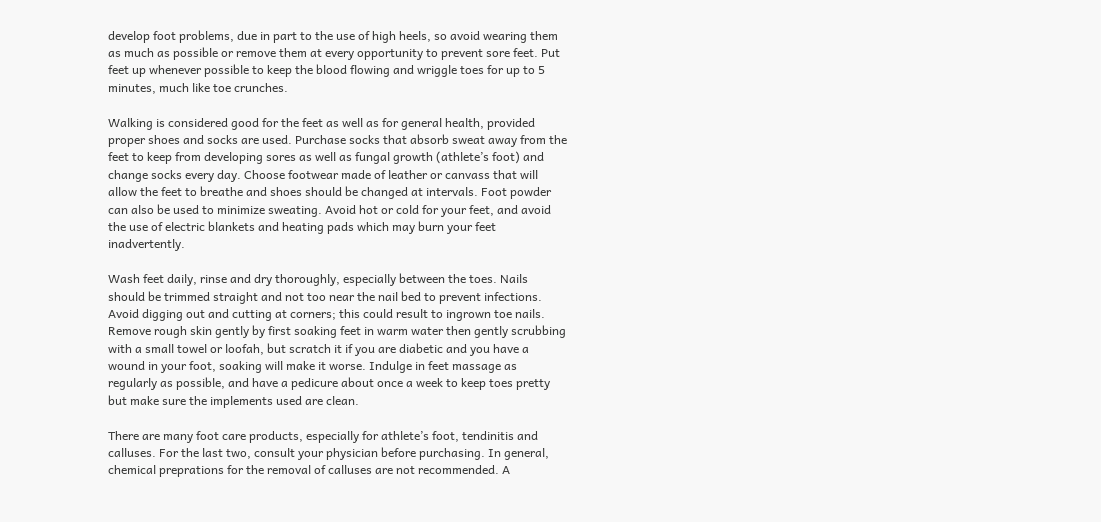develop foot problems, due in part to the use of high heels, so avoid wearing them as much as possible or remove them at every opportunity to prevent sore feet. Put feet up whenever possible to keep the blood flowing and wriggle toes for up to 5 minutes, much like toe crunches.

Walking is considered good for the feet as well as for general health, provided proper shoes and socks are used. Purchase socks that absorb sweat away from the feet to keep from developing sores as well as fungal growth (athlete’s foot) and change socks every day. Choose footwear made of leather or canvass that will allow the feet to breathe and shoes should be changed at intervals. Foot powder can also be used to minimize sweating. Avoid hot or cold for your feet, and avoid the use of electric blankets and heating pads which may burn your feet inadvertently.

Wash feet daily, rinse and dry thoroughly, especially between the toes. Nails should be trimmed straight and not too near the nail bed to prevent infections. Avoid digging out and cutting at corners; this could result to ingrown toe nails. Remove rough skin gently by first soaking feet in warm water then gently scrubbing with a small towel or loofah, but scratch it if you are diabetic and you have a wound in your foot, soaking will make it worse. Indulge in feet massage as regularly as possible, and have a pedicure about once a week to keep toes pretty but make sure the implements used are clean.

There are many foot care products, especially for athlete’s foot, tendinitis and calluses. For the last two, consult your physician before purchasing. In general, chemical preprations for the removal of calluses are not recommended. A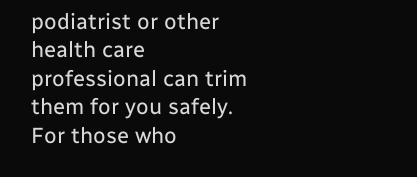podiatrist or other health care professional can trim them for you safely. For those who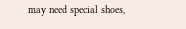may need special shoes,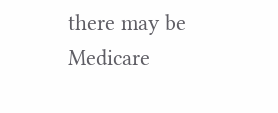there may be Medicare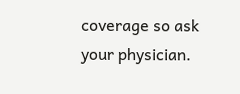coverage so ask your physician.